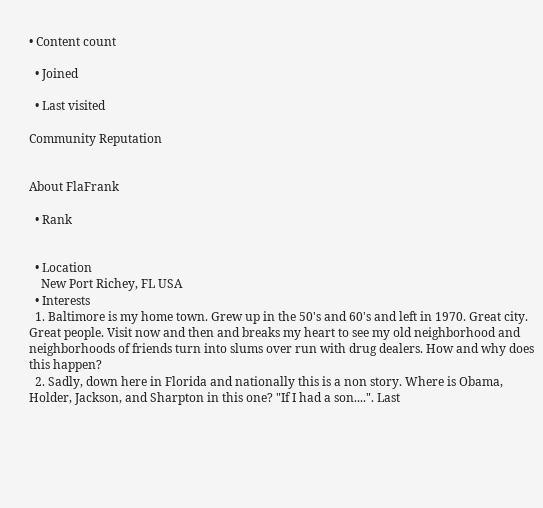• Content count

  • Joined

  • Last visited

Community Reputation


About FlaFrank

  • Rank


  • Location
    New Port Richey, FL USA
  • Interests
  1. Baltimore is my home town. Grew up in the 50's and 60's and left in 1970. Great city. Great people. Visit now and then and breaks my heart to see my old neighborhood and neighborhoods of friends turn into slums over run with drug dealers. How and why does this happen?
  2. Sadly, down here in Florida and nationally this is a non story. Where is Obama, Holder, Jackson, and Sharpton in this one? "If I had a son....". Last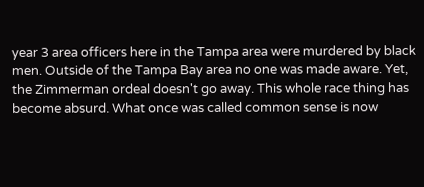year 3 area officers here in the Tampa area were murdered by black men. Outside of the Tampa Bay area no one was made aware. Yet, the Zimmerman ordeal doesn't go away. This whole race thing has become absurd. What once was called common sense is now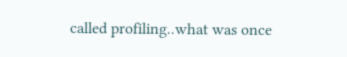called profiling..what was once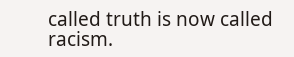called truth is now called racism.